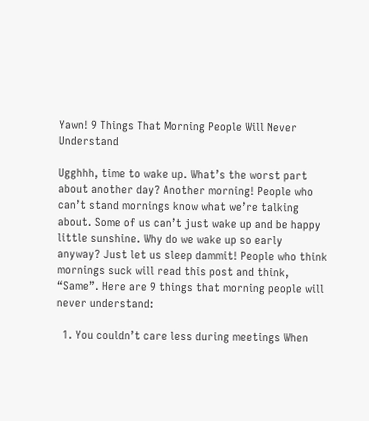Yawn! 9 Things That Morning People Will Never Understand

Ugghhh, time to wake up. What’s the worst part about another day? Another morning! People who can’t stand mornings know what we’re talking about. Some of us can’t just wake up and be happy little sunshine. Why do we wake up so early anyway? Just let us sleep dammit! People who think mornings suck will read this post and think, “Same”. Here are 9 things that morning people will never understand:

  1. You couldn’t care less during meetings When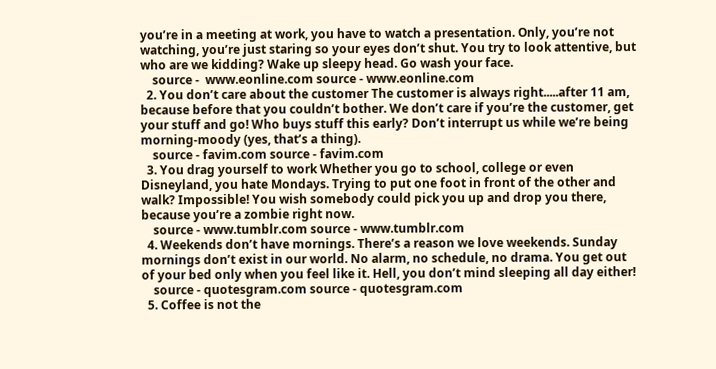you’re in a meeting at work, you have to watch a presentation. Only, you’re not watching, you’re just staring so your eyes don’t shut. You try to look attentive, but who are we kidding? Wake up sleepy head. Go wash your face.
    source -  www.eonline.com source - www.eonline.com
  2. You don’t care about the customer The customer is always right.....after 11 am, because before that you couldn’t bother. We don’t care if you’re the customer, get your stuff and go! Who buys stuff this early? Don’t interrupt us while we’re being morning-moody (yes, that’s a thing).
    source - favim.com source - favim.com
  3. You drag yourself to work Whether you go to school, college or even Disneyland, you hate Mondays. Trying to put one foot in front of the other and walk? Impossible! You wish somebody could pick you up and drop you there, because you’re a zombie right now.
    source - www.tumblr.com source - www.tumblr.com
  4. Weekends don’t have mornings. There’s a reason we love weekends. Sunday mornings don’t exist in our world. No alarm, no schedule, no drama. You get out of your bed only when you feel like it. Hell, you don’t mind sleeping all day either!
    source - quotesgram.com source - quotesgram.com
  5. Coffee is not the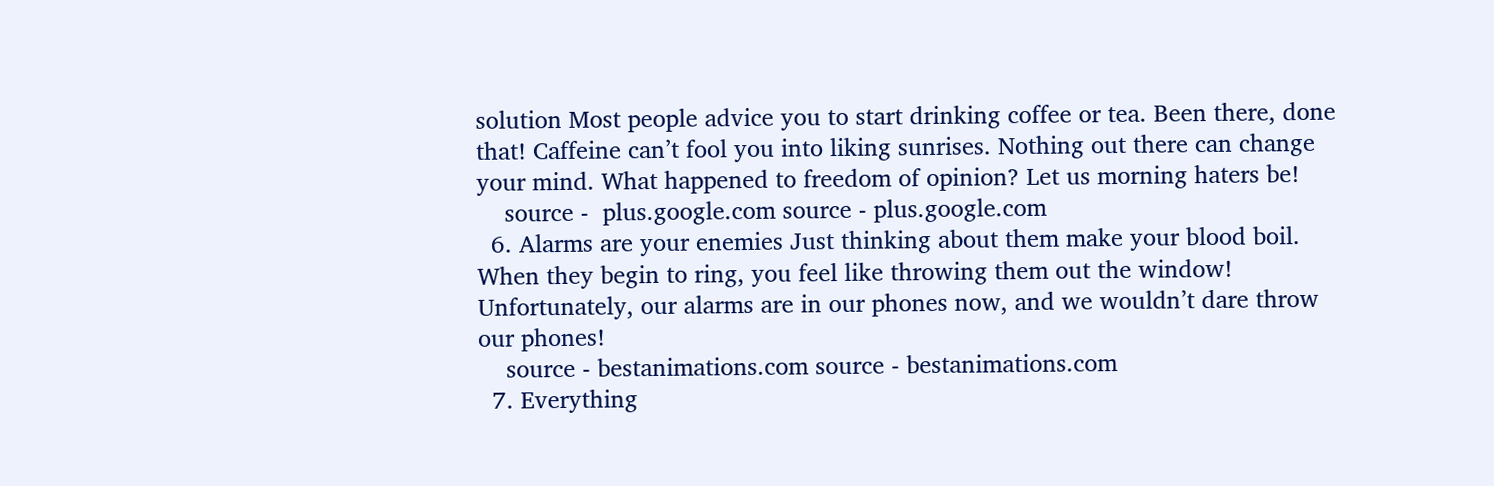solution Most people advice you to start drinking coffee or tea. Been there, done that! Caffeine can’t fool you into liking sunrises. Nothing out there can change your mind. What happened to freedom of opinion? Let us morning haters be!
    source -  plus.google.com source - plus.google.com
  6. Alarms are your enemies Just thinking about them make your blood boil. When they begin to ring, you feel like throwing them out the window! Unfortunately, our alarms are in our phones now, and we wouldn’t dare throw our phones!
    source - bestanimations.com source - bestanimations.com
  7. Everything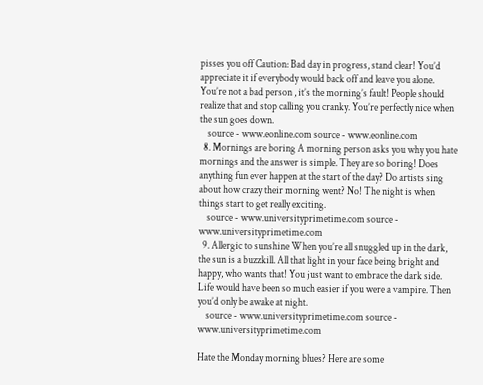pisses you off Caution: Bad day in progress, stand clear! You’d appreciate it if everybody would back off and leave you alone. You’re not a bad person , it’s the morning’s fault! People should realize that and stop calling you cranky. You’re perfectly nice when the sun goes down.
    source - www.eonline.com source - www.eonline.com
  8. Mornings are boring A morning person asks you why you hate mornings and the answer is simple. They are so boring! Does anything fun ever happen at the start of the day? Do artists sing about how crazy their morning went? No! The night is when things start to get really exciting.
    source - www.universityprimetime.com source - www.universityprimetime.com
  9. Allergic to sunshine When you’re all snuggled up in the dark, the sun is a buzzkill. All that light in your face being bright and happy, who wants that! You just want to embrace the dark side. Life would have been so much easier if you were a vampire. Then you’d only be awake at night.
    source - www.universityprimetime.com source - www.universityprimetime.com

Hate the Monday morning blues? Here are some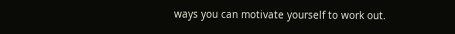ways you can motivate yourself to work out.